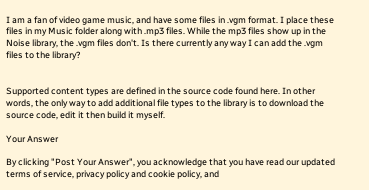I am a fan of video game music, and have some files in .vgm format. I place these files in my Music folder along with .mp3 files. While the mp3 files show up in the Noise library, the .vgm files don't. Is there currently any way I can add the .vgm files to the library?


Supported content types are defined in the source code found here. In other words, the only way to add additional file types to the library is to download the source code, edit it then build it myself.

Your Answer

By clicking "Post Your Answer", you acknowledge that you have read our updated terms of service, privacy policy and cookie policy, and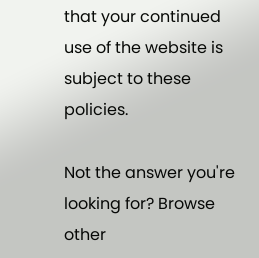that your continued use of the website is subject to these policies.

Not the answer you're looking for? Browse other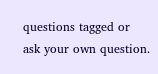questions tagged or ask your own question.